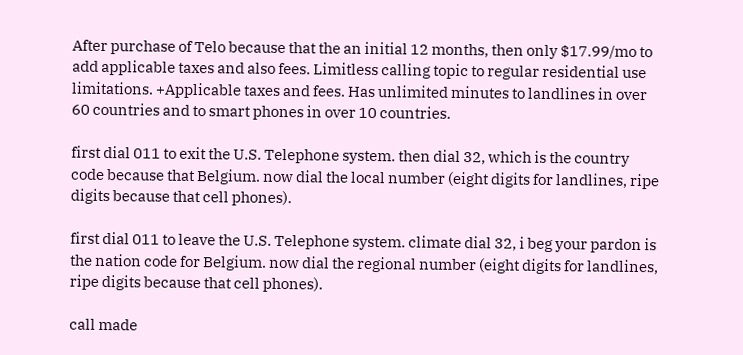After purchase of Telo because that the an initial 12 months, then only $17.99/mo to add applicable taxes and also fees. Limitless calling topic to regular residential use limitations. +Applicable taxes and fees. Has unlimited minutes to landlines in over 60 countries and to smart phones in over 10 countries.

first dial 011 to exit the U.S. Telephone system. then dial 32, which is the country code because that Belgium. now dial the local number (eight digits for landlines, ripe digits because that cell phones).

first dial 011 to leave the U.S. Telephone system. climate dial 32, i beg your pardon is the nation code for Belgium. now dial the regional number (eight digits for landlines, ripe digits because that cell phones).

call made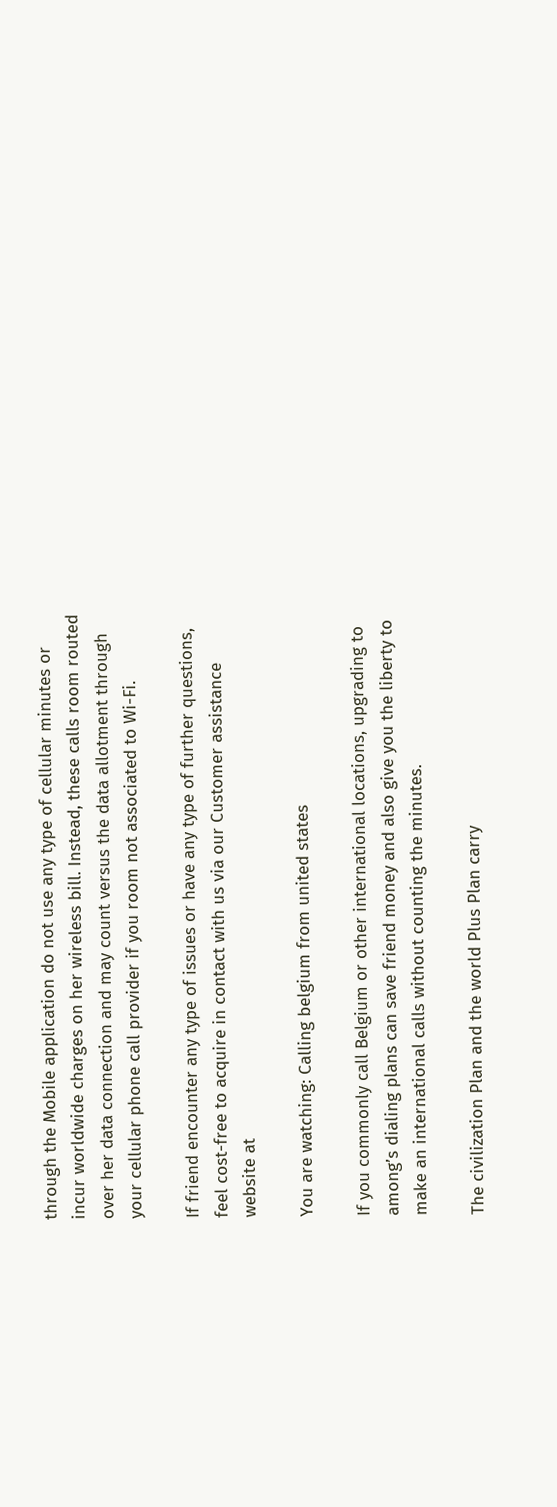through the Mobile application do not use any type of cellular minutes or incur worldwide charges on her wireless bill. Instead, these calls room routed over her data connection and may count versus the data allotment through your cellular phone call provider if you room not associated to Wi-Fi.

If friend encounter any type of issues or have any type of further questions, feel cost-free to acquire in contact with us via our Customer assistance website at

You are watching: Calling belgium from united states

If you commonly call Belgium or other international locations, upgrading to among’s dialing plans can save friend money and also give you the liberty to make an international calls without counting the minutes.

The civilization Plan and the world Plus Plan carry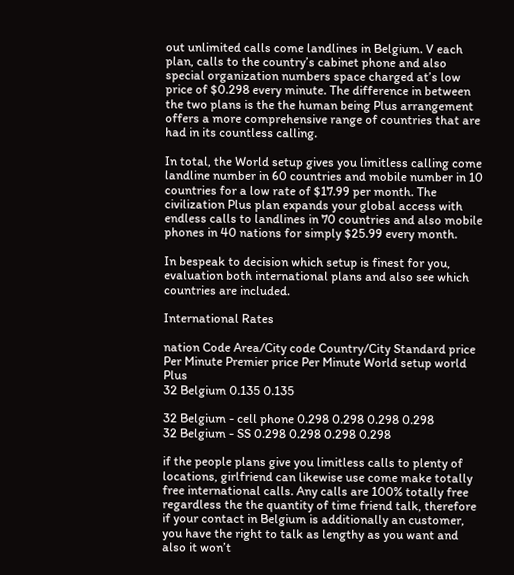out unlimited calls come landlines in Belgium. V each plan, calls to the country’s cabinet phone and also special organization numbers space charged at’s low price of $0.298 every minute. The difference in between the two plans is the the human being Plus arrangement offers a more comprehensive range of countries that are had in its countless calling.

In total, the World setup gives you limitless calling come landline number in 60 countries and mobile number in 10 countries for a low rate of $17.99 per month. The civilization Plus plan expands your global access with endless calls to landlines in 70 countries and also mobile phones in 40 nations for simply $25.99 every month.

In bespeak to decision which setup is finest for you, evaluation both international plans and also see which countries are included.

International Rates

nation Code Area/City code Country/City Standard price Per Minute Premier price Per Minute World setup world Plus
32 Belgium 0.135 0.135

32 Belgium - cell phone 0.298 0.298 0.298 0.298
32 Belgium - SS 0.298 0.298 0.298 0.298

if the people plans give you limitless calls to plenty of locations, girlfriend can likewise use come make totally free international calls. Any calls are 100% totally free regardless the the quantity of time friend talk, therefore if your contact in Belgium is additionally an customer, you have the right to talk as lengthy as you want and also it won’t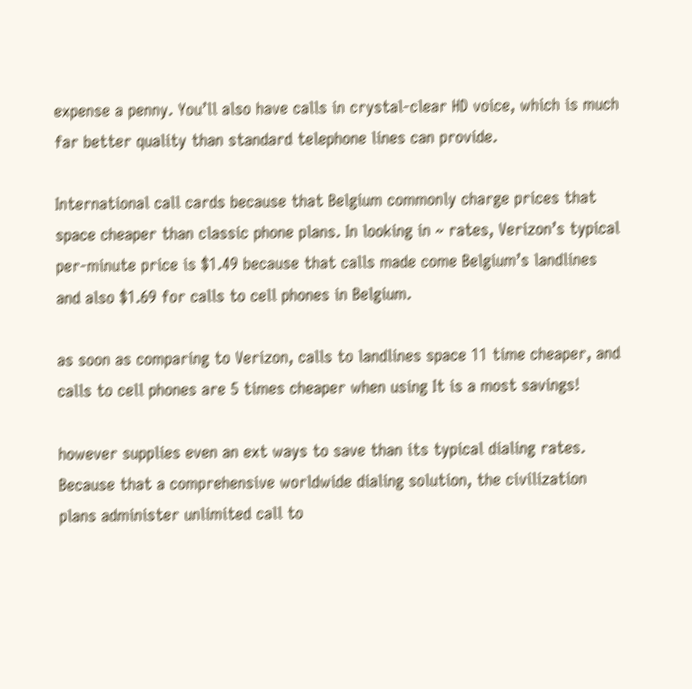expense a penny. You’ll also have calls in crystal-clear HD voice, which is much far better quality than standard telephone lines can provide.

International call cards because that Belgium commonly charge prices that space cheaper than classic phone plans. In looking in ~ rates, Verizon’s typical per-minute price is $1.49 because that calls made come Belgium’s landlines and also $1.69 for calls to cell phones in Belgium.

as soon as comparing to Verizon, calls to landlines space 11 time cheaper, and calls to cell phones are 5 times cheaper when using It is a most savings!

however supplies even an ext ways to save than its typical dialing rates. Because that a comprehensive worldwide dialing solution, the civilization plans administer unlimited call to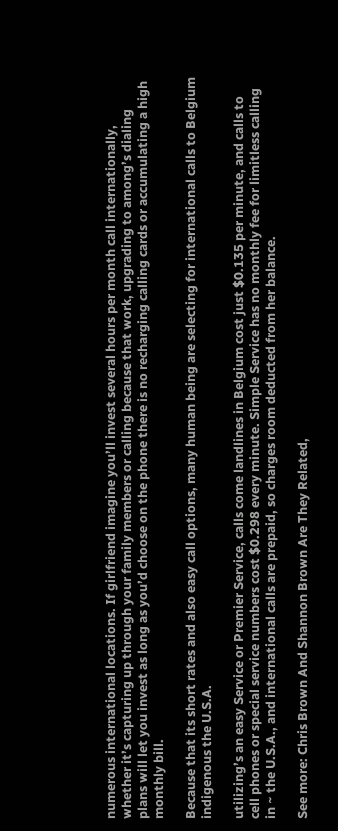numerous international locations. If girlfriend imagine you’ll invest several hours per month call internationally, whether it’s capturing up through your family members or calling because that work, upgrading to among’s dialing plans will let you invest as long as you’d choose on the phone there is no recharging calling cards or accumulating a high monthly bill.

Because that its short rates and also easy call options, many human being are selecting for international calls to Belgium indigenous the U.S.A.

utilizing’s an easy Service or Premier Service, calls come landlines in Belgium cost just $0.135 per minute, and calls to cell phones or special service numbers cost $0.298 every minute. Simple Service has no monthly fee for limitless calling in ~ the U.S.A., and international calls are prepaid, so charges room deducted from her balance.

See more: Chris Brown And Shannon Brown Are They Related,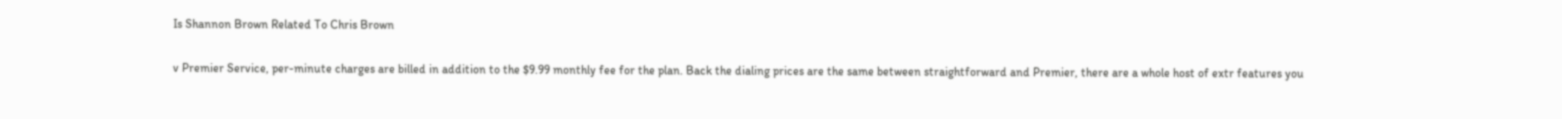Is Shannon Brown Related To Chris Brown

v Premier Service, per-minute charges are billed in addition to the $9.99 monthly fee for the plan. Back the dialing prices are the same between straightforward and Premier, there are a whole host of extr features you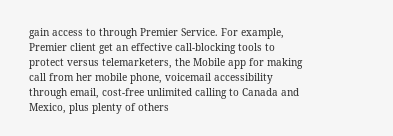gain access to through Premier Service. For example, Premier client get an effective call-blocking tools to protect versus telemarketers, the Mobile app for making call from her mobile phone, voicemail accessibility through email, cost-free unlimited calling to Canada and Mexico, plus plenty of others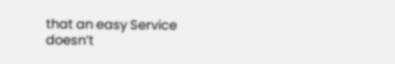that an easy Service doesn’t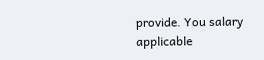provide. You salary applicable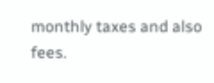monthly taxes and also fees.